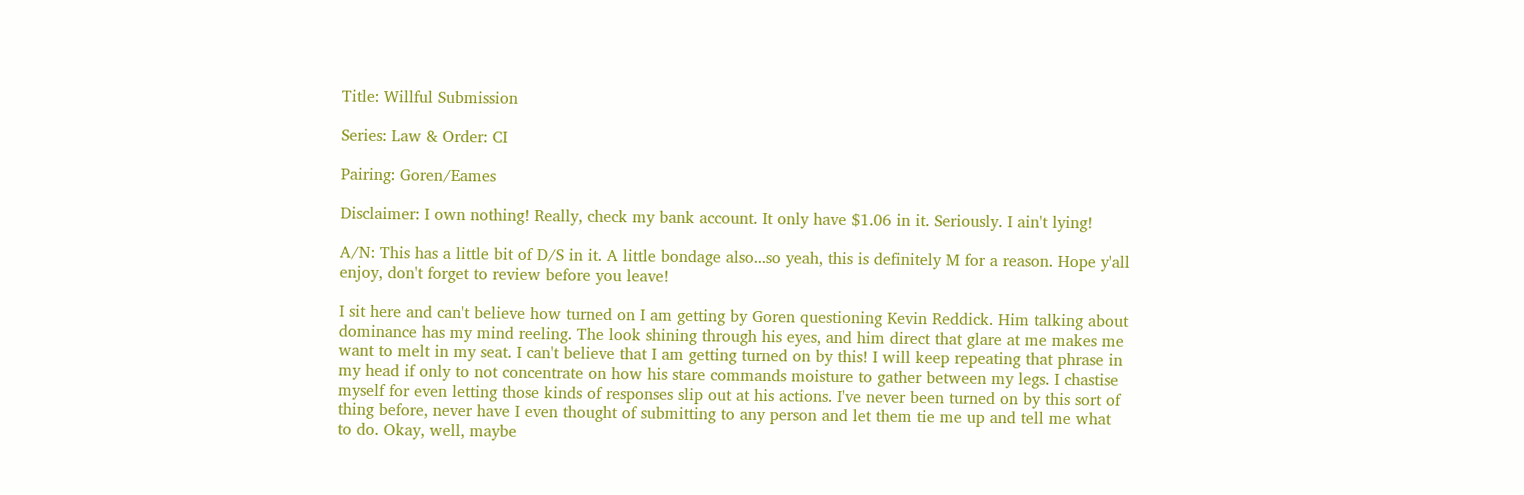Title: Willful Submission

Series: Law & Order: CI

Pairing: Goren/Eames

Disclaimer: I own nothing! Really, check my bank account. It only have $1.06 in it. Seriously. I ain't lying!

A/N: This has a little bit of D/S in it. A little bondage also...so yeah, this is definitely M for a reason. Hope y'all enjoy, don't forget to review before you leave!

I sit here and can't believe how turned on I am getting by Goren questioning Kevin Reddick. Him talking about dominance has my mind reeling. The look shining through his eyes, and him direct that glare at me makes me want to melt in my seat. I can't believe that I am getting turned on by this! I will keep repeating that phrase in my head if only to not concentrate on how his stare commands moisture to gather between my legs. I chastise myself for even letting those kinds of responses slip out at his actions. I've never been turned on by this sort of thing before, never have I even thought of submitting to any person and let them tie me up and tell me what to do. Okay, well, maybe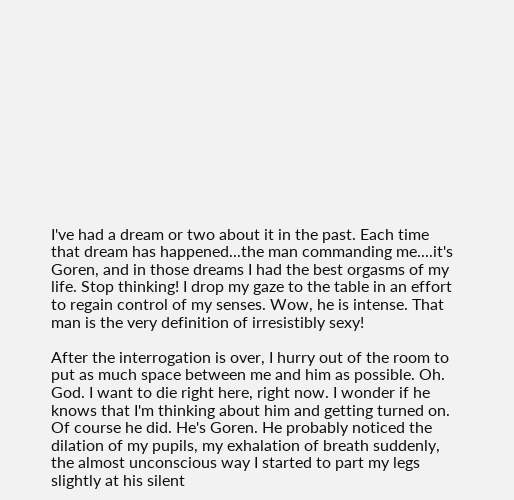I've had a dream or two about it in the past. Each time that dream has happened...the man commanding me....it's Goren, and in those dreams I had the best orgasms of my life. Stop thinking! I drop my gaze to the table in an effort to regain control of my senses. Wow, he is intense. That man is the very definition of irresistibly sexy!

After the interrogation is over, I hurry out of the room to put as much space between me and him as possible. Oh. God. I want to die right here, right now. I wonder if he knows that I'm thinking about him and getting turned on. Of course he did. He's Goren. He probably noticed the dilation of my pupils, my exhalation of breath suddenly, the almost unconscious way I started to part my legs slightly at his silent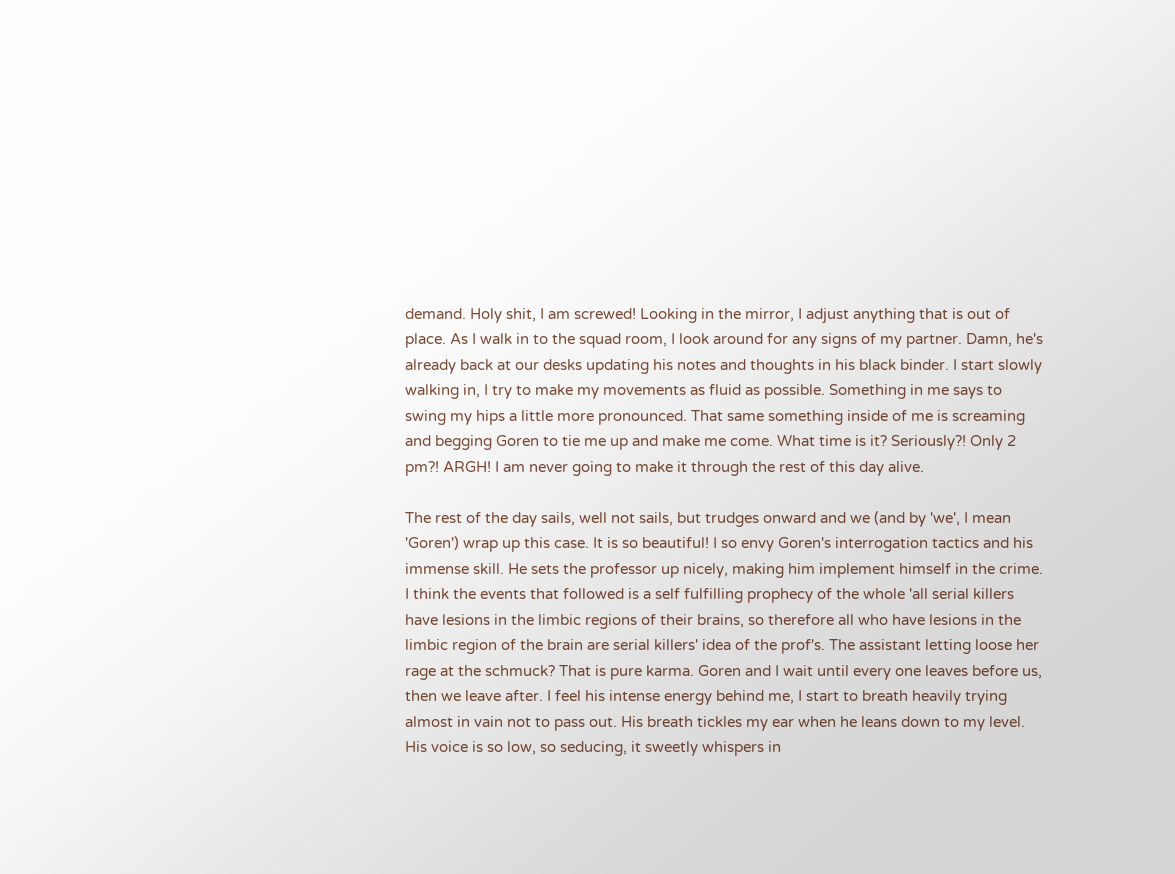demand. Holy shit, I am screwed! Looking in the mirror, I adjust anything that is out of place. As I walk in to the squad room, I look around for any signs of my partner. Damn, he's already back at our desks updating his notes and thoughts in his black binder. I start slowly walking in, I try to make my movements as fluid as possible. Something in me says to swing my hips a little more pronounced. That same something inside of me is screaming and begging Goren to tie me up and make me come. What time is it? Seriously?! Only 2 pm?! ARGH! I am never going to make it through the rest of this day alive.

The rest of the day sails, well not sails, but trudges onward and we (and by 'we', I mean 'Goren') wrap up this case. It is so beautiful! I so envy Goren's interrogation tactics and his immense skill. He sets the professor up nicely, making him implement himself in the crime. I think the events that followed is a self fulfilling prophecy of the whole 'all serial killers have lesions in the limbic regions of their brains, so therefore all who have lesions in the limbic region of the brain are serial killers' idea of the prof's. The assistant letting loose her rage at the schmuck? That is pure karma. Goren and I wait until every one leaves before us, then we leave after. I feel his intense energy behind me, I start to breath heavily trying almost in vain not to pass out. His breath tickles my ear when he leans down to my level. His voice is so low, so seducing, it sweetly whispers in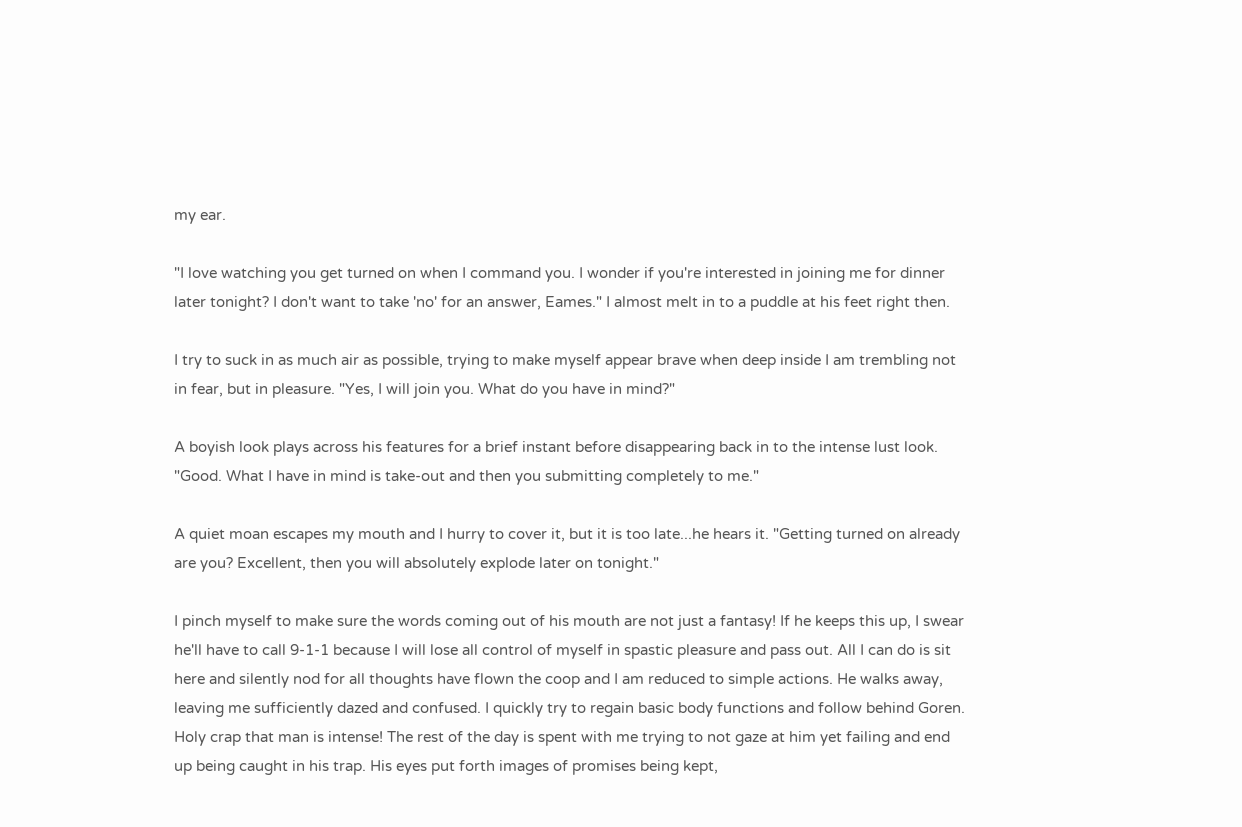my ear.

"I love watching you get turned on when I command you. I wonder if you're interested in joining me for dinner later tonight? I don't want to take 'no' for an answer, Eames." I almost melt in to a puddle at his feet right then.

I try to suck in as much air as possible, trying to make myself appear brave when deep inside I am trembling not in fear, but in pleasure. "Yes, I will join you. What do you have in mind?"

A boyish look plays across his features for a brief instant before disappearing back in to the intense lust look. "Good. What I have in mind is take-out and then you submitting completely to me."

A quiet moan escapes my mouth and I hurry to cover it, but it is too late...he hears it. "Getting turned on already are you? Excellent, then you will absolutely explode later on tonight."

I pinch myself to make sure the words coming out of his mouth are not just a fantasy! If he keeps this up, I swear he'll have to call 9-1-1 because I will lose all control of myself in spastic pleasure and pass out. All I can do is sit here and silently nod for all thoughts have flown the coop and I am reduced to simple actions. He walks away, leaving me sufficiently dazed and confused. I quickly try to regain basic body functions and follow behind Goren. Holy crap that man is intense! The rest of the day is spent with me trying to not gaze at him yet failing and end up being caught in his trap. His eyes put forth images of promises being kept,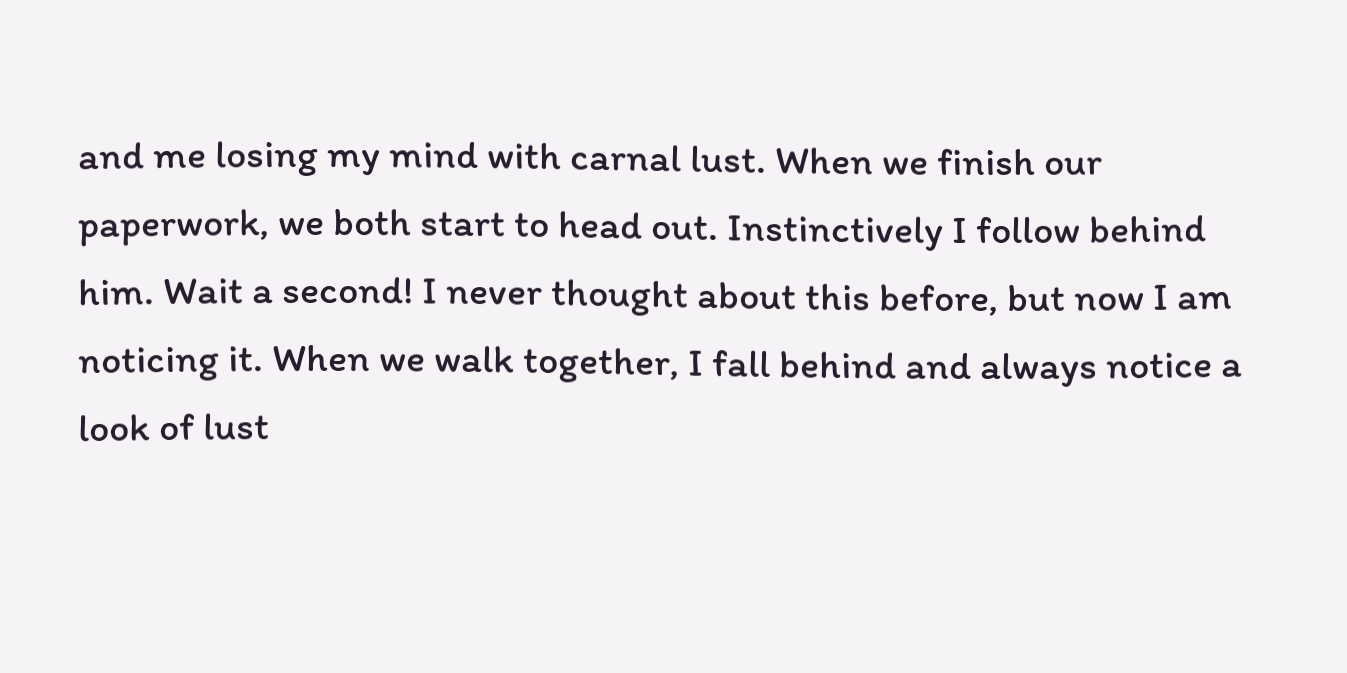and me losing my mind with carnal lust. When we finish our paperwork, we both start to head out. Instinctively I follow behind him. Wait a second! I never thought about this before, but now I am noticing it. When we walk together, I fall behind and always notice a look of lust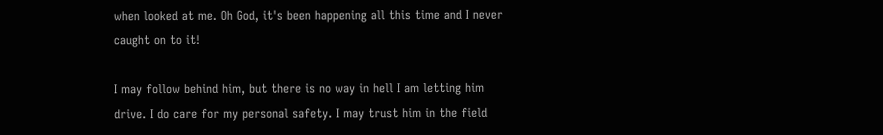when looked at me. Oh God, it's been happening all this time and I never caught on to it!

I may follow behind him, but there is no way in hell I am letting him drive. I do care for my personal safety. I may trust him in the field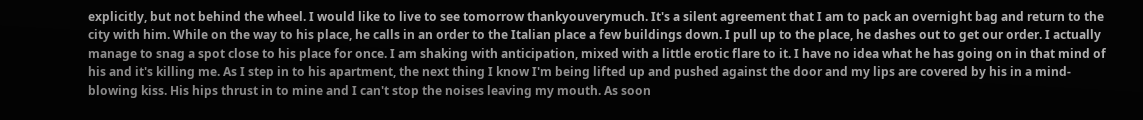explicitly, but not behind the wheel. I would like to live to see tomorrow thankyouverymuch. It's a silent agreement that I am to pack an overnight bag and return to the city with him. While on the way to his place, he calls in an order to the Italian place a few buildings down. I pull up to the place, he dashes out to get our order. I actually manage to snag a spot close to his place for once. I am shaking with anticipation, mixed with a little erotic flare to it. I have no idea what he has going on in that mind of his and it's killing me. As I step in to his apartment, the next thing I know I'm being lifted up and pushed against the door and my lips are covered by his in a mind-blowing kiss. His hips thrust in to mine and I can't stop the noises leaving my mouth. As soon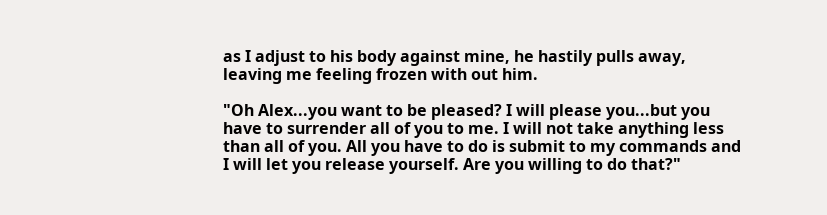as I adjust to his body against mine, he hastily pulls away, leaving me feeling frozen with out him.

"Oh Alex...you want to be pleased? I will please you...but you have to surrender all of you to me. I will not take anything less than all of you. All you have to do is submit to my commands and I will let you release yourself. Are you willing to do that?"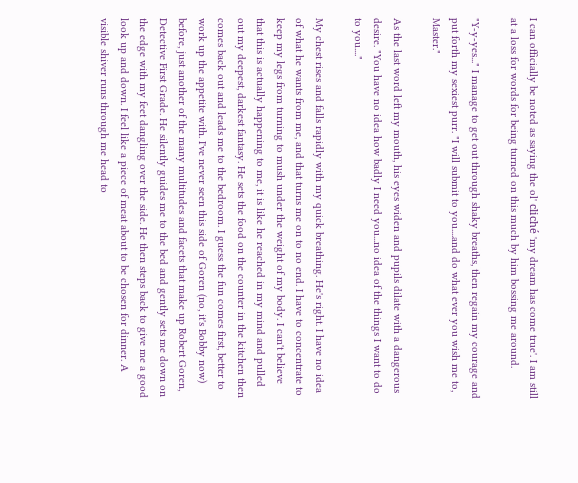I can officially be noted as saying the ol' cliché 'my dream has come true'. I am still at a loss for words for being turned on this much by him bossing me around.

"Y-y-yes..." I manage to get out through shaky breaths, then regain my courage and put forth my sexiest purr. "I will submit to you....and do what ever you wish me to, Master."

As the last word left my mouth, his eyes widen and pupils dilate with a dangerous desire. "You have no idea how badly I need you...no idea of the things I want to do to you...."

My chest rises and falls rapidly with my quick breathing. He's right. I have no idea of what he wants from me, and that turns me on to no end. I have to concentrate to keep my legs from turning to mush under the weight of my body. I can't believe that this is actually happening to me, it is like he reached in my mind and pulled out my deepest, darkest fantasy. He sets the food on the counter in the kitchen then comes back out and leads me to the bedroom. I guess the fun comes first, better to work up the appetite with. I've never seen this side of Goren (no, it's Bobby now) before, just another of the many multitudes and facets that make up Robert Goren, Detective First Grade. He silently guides me to the bed and gently sets me down on the edge with my feet dangling over the side. He then steps back to give me a good look up and down. I feel like a piece of meat about to be chosen for dinner. A visible shiver runs through me head to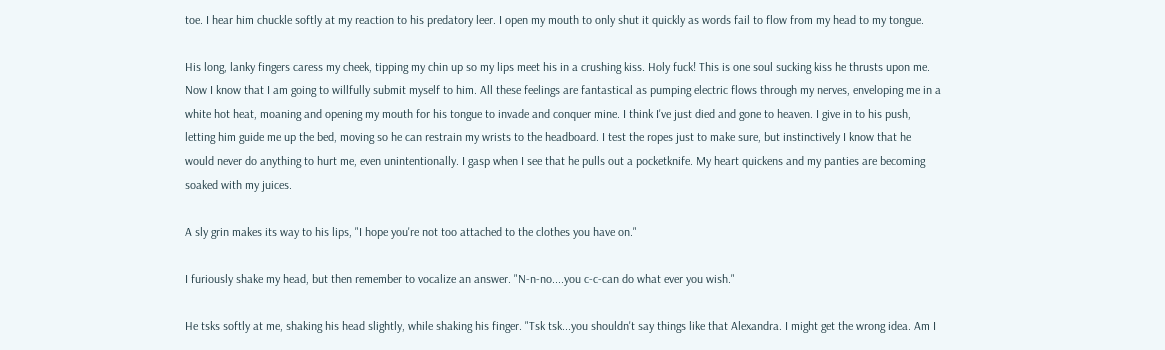toe. I hear him chuckle softly at my reaction to his predatory leer. I open my mouth to only shut it quickly as words fail to flow from my head to my tongue.

His long, lanky fingers caress my cheek, tipping my chin up so my lips meet his in a crushing kiss. Holy fuck! This is one soul sucking kiss he thrusts upon me. Now I know that I am going to willfully submit myself to him. All these feelings are fantastical as pumping electric flows through my nerves, enveloping me in a white hot heat, moaning and opening my mouth for his tongue to invade and conquer mine. I think I've just died and gone to heaven. I give in to his push, letting him guide me up the bed, moving so he can restrain my wrists to the headboard. I test the ropes just to make sure, but instinctively I know that he would never do anything to hurt me, even unintentionally. I gasp when I see that he pulls out a pocketknife. My heart quickens and my panties are becoming soaked with my juices.

A sly grin makes its way to his lips, "I hope you're not too attached to the clothes you have on."

I furiously shake my head, but then remember to vocalize an answer. "N-n-no....you c-c-can do what ever you wish."

He tsks softly at me, shaking his head slightly, while shaking his finger. "Tsk tsk...you shouldn't say things like that Alexandra. I might get the wrong idea. Am I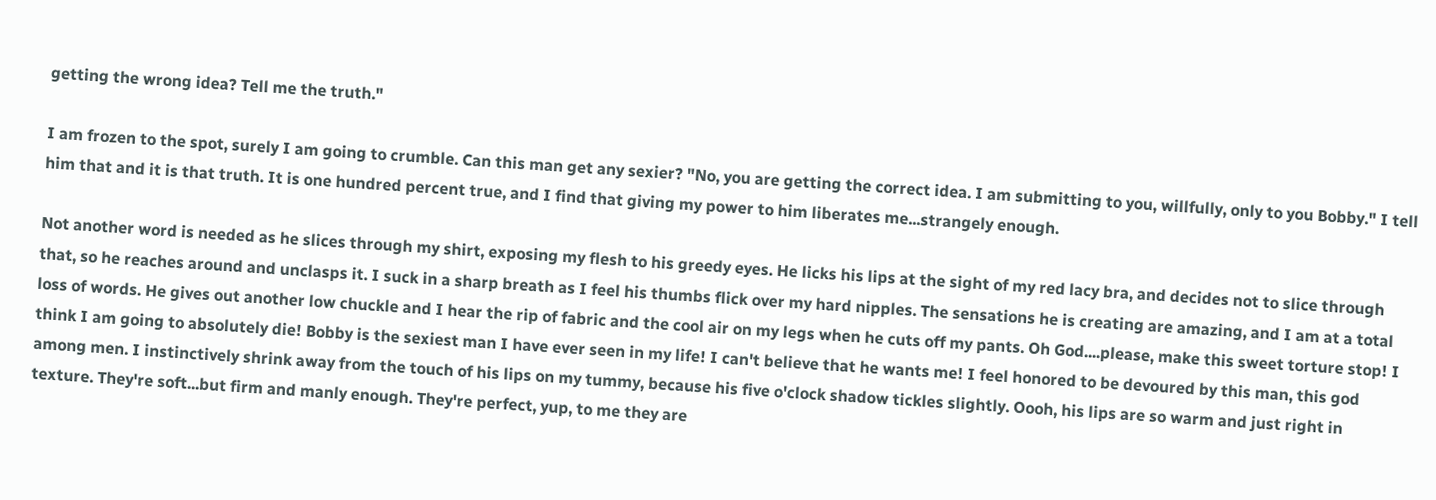getting the wrong idea? Tell me the truth."

I am frozen to the spot, surely I am going to crumble. Can this man get any sexier? "No, you are getting the correct idea. I am submitting to you, willfully, only to you Bobby." I tell him that and it is that truth. It is one hundred percent true, and I find that giving my power to him liberates me...strangely enough.

Not another word is needed as he slices through my shirt, exposing my flesh to his greedy eyes. He licks his lips at the sight of my red lacy bra, and decides not to slice through that, so he reaches around and unclasps it. I suck in a sharp breath as I feel his thumbs flick over my hard nipples. The sensations he is creating are amazing, and I am at a total loss of words. He gives out another low chuckle and I hear the rip of fabric and the cool air on my legs when he cuts off my pants. Oh God....please, make this sweet torture stop! I think I am going to absolutely die! Bobby is the sexiest man I have ever seen in my life! I can't believe that he wants me! I feel honored to be devoured by this man, this god among men. I instinctively shrink away from the touch of his lips on my tummy, because his five o'clock shadow tickles slightly. Oooh, his lips are so warm and just right in texture. They're soft...but firm and manly enough. They're perfect, yup, to me they are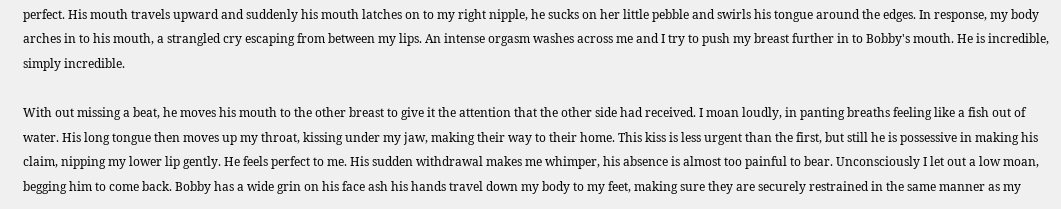perfect. His mouth travels upward and suddenly his mouth latches on to my right nipple, he sucks on her little pebble and swirls his tongue around the edges. In response, my body arches in to his mouth, a strangled cry escaping from between my lips. An intense orgasm washes across me and I try to push my breast further in to Bobby's mouth. He is incredible, simply incredible.

With out missing a beat, he moves his mouth to the other breast to give it the attention that the other side had received. I moan loudly, in panting breaths feeling like a fish out of water. His long tongue then moves up my throat, kissing under my jaw, making their way to their home. This kiss is less urgent than the first, but still he is possessive in making his claim, nipping my lower lip gently. He feels perfect to me. His sudden withdrawal makes me whimper, his absence is almost too painful to bear. Unconsciously I let out a low moan, begging him to come back. Bobby has a wide grin on his face ash his hands travel down my body to my feet, making sure they are securely restrained in the same manner as my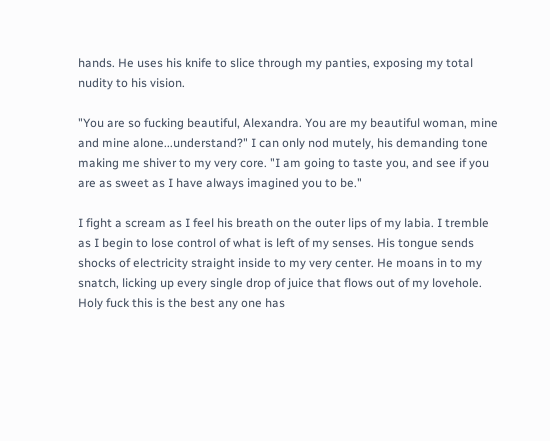hands. He uses his knife to slice through my panties, exposing my total nudity to his vision.

"You are so fucking beautiful, Alexandra. You are my beautiful woman, mine and mine alone...understand?" I can only nod mutely, his demanding tone making me shiver to my very core. "I am going to taste you, and see if you are as sweet as I have always imagined you to be."

I fight a scream as I feel his breath on the outer lips of my labia. I tremble as I begin to lose control of what is left of my senses. His tongue sends shocks of electricity straight inside to my very center. He moans in to my snatch, licking up every single drop of juice that flows out of my lovehole. Holy fuck this is the best any one has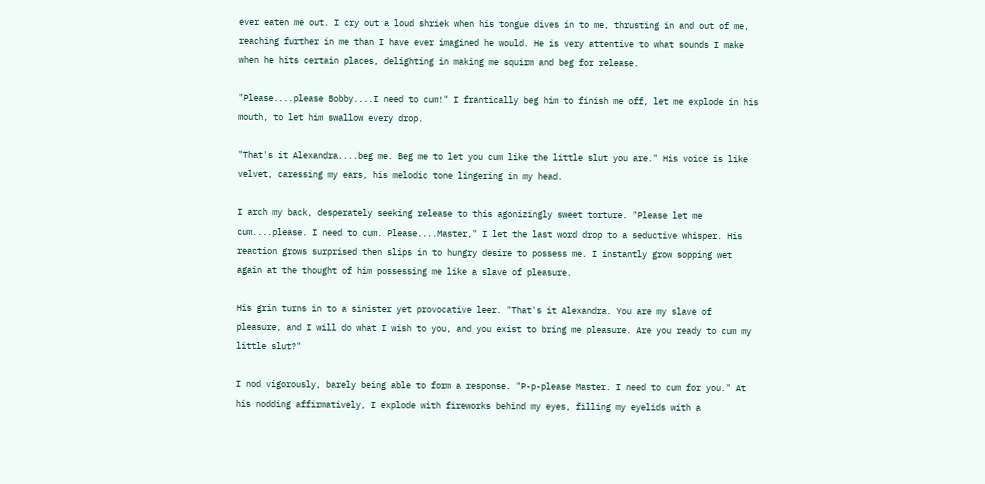ever eaten me out. I cry out a loud shriek when his tongue dives in to me, thrusting in and out of me, reaching further in me than I have ever imagined he would. He is very attentive to what sounds I make when he hits certain places, delighting in making me squirm and beg for release.

"Please....please Bobby....I need to cum!" I frantically beg him to finish me off, let me explode in his mouth, to let him swallow every drop.

"That's it Alexandra....beg me. Beg me to let you cum like the little slut you are." His voice is like velvet, caressing my ears, his melodic tone lingering in my head.

I arch my back, desperately seeking release to this agonizingly sweet torture. "Please let me cum....please. I need to cum. Please....Master," I let the last word drop to a seductive whisper. His reaction grows surprised then slips in to hungry desire to possess me. I instantly grow sopping wet again at the thought of him possessing me like a slave of pleasure.

His grin turns in to a sinister yet provocative leer. "That's it Alexandra. You are my slave of pleasure, and I will do what I wish to you, and you exist to bring me pleasure. Are you ready to cum my little slut?"

I nod vigorously, barely being able to form a response. "P-p-please Master. I need to cum for you." At his nodding affirmatively, I explode with fireworks behind my eyes, filling my eyelids with a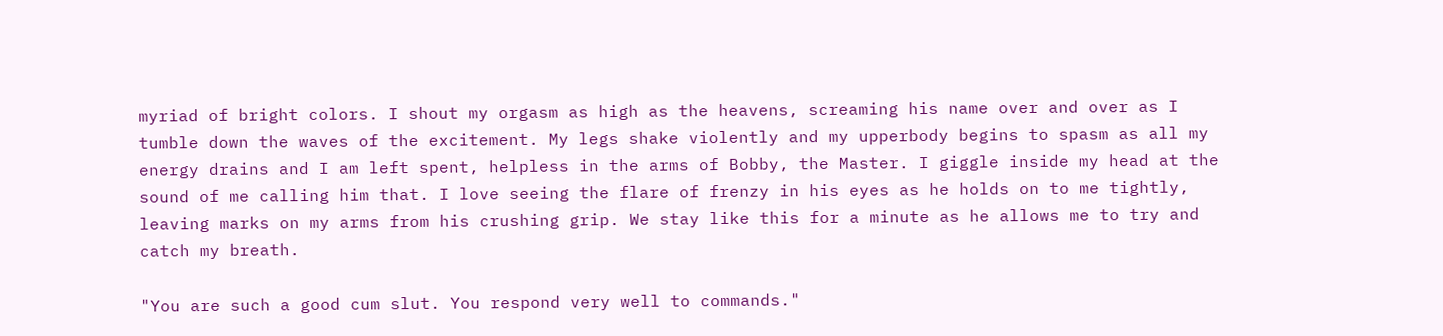myriad of bright colors. I shout my orgasm as high as the heavens, screaming his name over and over as I tumble down the waves of the excitement. My legs shake violently and my upperbody begins to spasm as all my energy drains and I am left spent, helpless in the arms of Bobby, the Master. I giggle inside my head at the sound of me calling him that. I love seeing the flare of frenzy in his eyes as he holds on to me tightly, leaving marks on my arms from his crushing grip. We stay like this for a minute as he allows me to try and catch my breath.

"You are such a good cum slut. You respond very well to commands."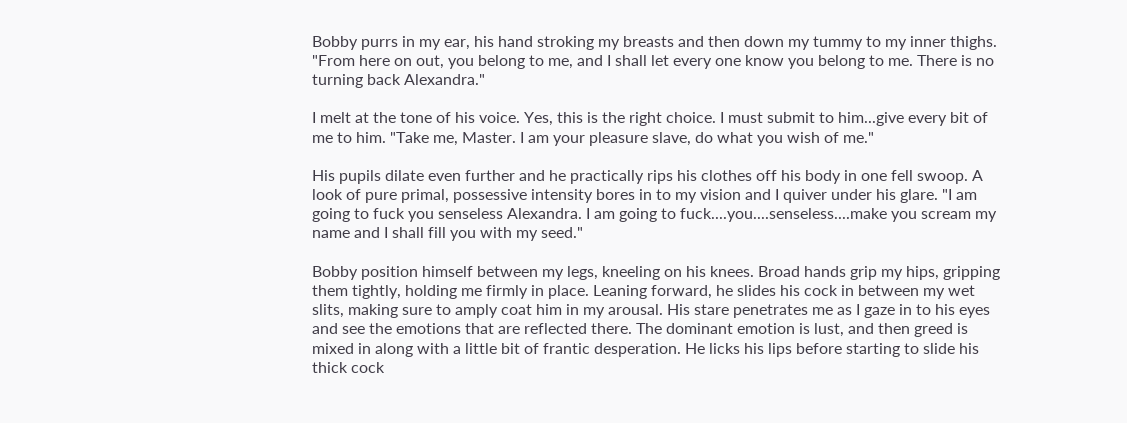Bobby purrs in my ear, his hand stroking my breasts and then down my tummy to my inner thighs. "From here on out, you belong to me, and I shall let every one know you belong to me. There is no turning back Alexandra."

I melt at the tone of his voice. Yes, this is the right choice. I must submit to him...give every bit of me to him. "Take me, Master. I am your pleasure slave, do what you wish of me."

His pupils dilate even further and he practically rips his clothes off his body in one fell swoop. A look of pure primal, possessive intensity bores in to my vision and I quiver under his glare. "I am going to fuck you senseless Alexandra. I am going to fuck....you....senseless....make you scream my name and I shall fill you with my seed."

Bobby position himself between my legs, kneeling on his knees. Broad hands grip my hips, gripping them tightly, holding me firmly in place. Leaning forward, he slides his cock in between my wet slits, making sure to amply coat him in my arousal. His stare penetrates me as I gaze in to his eyes and see the emotions that are reflected there. The dominant emotion is lust, and then greed is mixed in along with a little bit of frantic desperation. He licks his lips before starting to slide his thick cock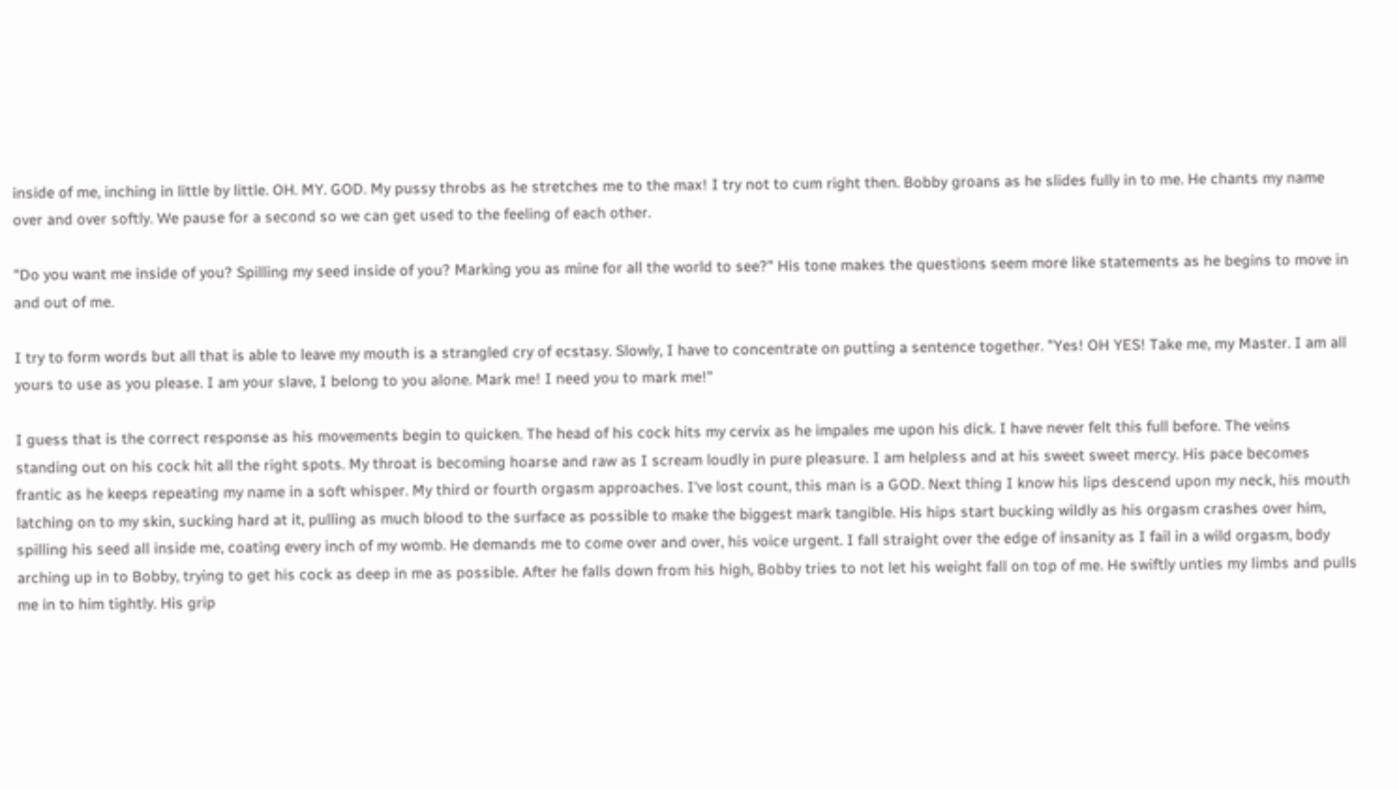inside of me, inching in little by little. OH. MY. GOD. My pussy throbs as he stretches me to the max! I try not to cum right then. Bobby groans as he slides fully in to me. He chants my name over and over softly. We pause for a second so we can get used to the feeling of each other.

"Do you want me inside of you? Spilling my seed inside of you? Marking you as mine for all the world to see?" His tone makes the questions seem more like statements as he begins to move in and out of me.

I try to form words but all that is able to leave my mouth is a strangled cry of ecstasy. Slowly, I have to concentrate on putting a sentence together. "Yes! OH YES! Take me, my Master. I am all yours to use as you please. I am your slave, I belong to you alone. Mark me! I need you to mark me!"

I guess that is the correct response as his movements begin to quicken. The head of his cock hits my cervix as he impales me upon his dick. I have never felt this full before. The veins standing out on his cock hit all the right spots. My throat is becoming hoarse and raw as I scream loudly in pure pleasure. I am helpless and at his sweet sweet mercy. His pace becomes frantic as he keeps repeating my name in a soft whisper. My third or fourth orgasm approaches. I've lost count, this man is a GOD. Next thing I know his lips descend upon my neck, his mouth latching on to my skin, sucking hard at it, pulling as much blood to the surface as possible to make the biggest mark tangible. His hips start bucking wildly as his orgasm crashes over him, spilling his seed all inside me, coating every inch of my womb. He demands me to come over and over, his voice urgent. I fall straight over the edge of insanity as I fail in a wild orgasm, body arching up in to Bobby, trying to get his cock as deep in me as possible. After he falls down from his high, Bobby tries to not let his weight fall on top of me. He swiftly unties my limbs and pulls me in to him tightly. His grip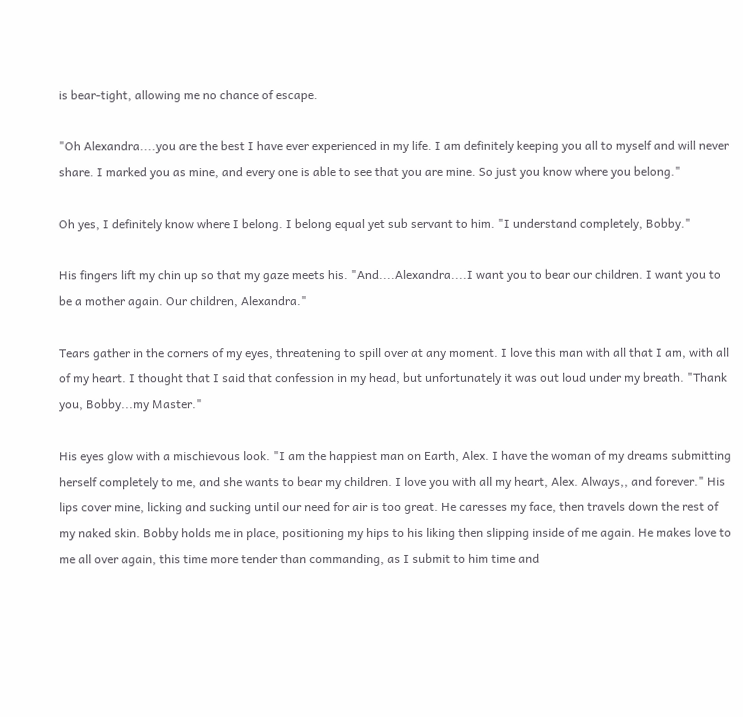is bear-tight, allowing me no chance of escape.

"Oh Alexandra....you are the best I have ever experienced in my life. I am definitely keeping you all to myself and will never share. I marked you as mine, and every one is able to see that you are mine. So just you know where you belong."

Oh yes, I definitely know where I belong. I belong equal yet sub servant to him. "I understand completely, Bobby."

His fingers lift my chin up so that my gaze meets his. "And....Alexandra....I want you to bear our children. I want you to be a mother again. Our children, Alexandra."

Tears gather in the corners of my eyes, threatening to spill over at any moment. I love this man with all that I am, with all of my heart. I thought that I said that confession in my head, but unfortunately it was out loud under my breath. "Thank you, Bobby...my Master."

His eyes glow with a mischievous look. "I am the happiest man on Earth, Alex. I have the woman of my dreams submitting herself completely to me, and she wants to bear my children. I love you with all my heart, Alex. Always,, and forever." His lips cover mine, licking and sucking until our need for air is too great. He caresses my face, then travels down the rest of my naked skin. Bobby holds me in place, positioning my hips to his liking then slipping inside of me again. He makes love to me all over again, this time more tender than commanding, as I submit to him time and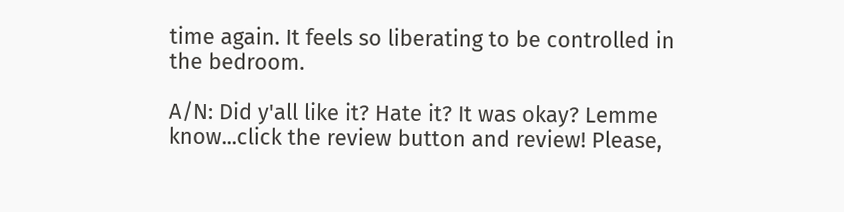time again. It feels so liberating to be controlled in the bedroom.

A/N: Did y'all like it? Hate it? It was okay? Lemme know...click the review button and review! Please,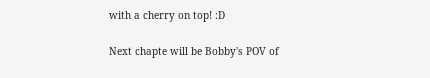with a cherry on top! :D

Next chapte will be Bobby's POV of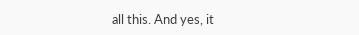all this. And yes, it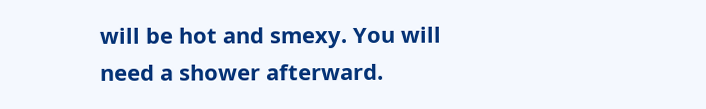will be hot and smexy. You will need a shower afterward.